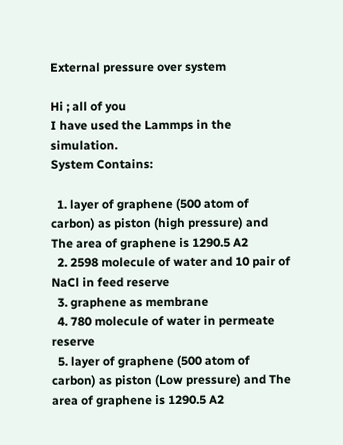External pressure over system

Hi ; all of you
I have used the Lammps in the simulation.
System Contains:

  1. layer of graphene (500 atom of carbon) as piston (high pressure) and The area of graphene is 1290.5 A2
  2. 2598 molecule of water and 10 pair of NaCl in feed reserve
  3. graphene as membrane
  4. 780 molecule of water in permeate reserve
  5. layer of graphene (500 atom of carbon) as piston (Low pressure) and The area of graphene is 1290.5 A2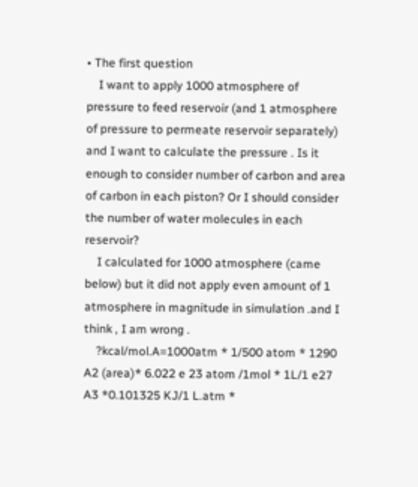• The first question
    I want to apply 1000 atmosphere of pressure to feed reservoir (and 1 atmosphere of pressure to permeate reservoir separately) and I want to calculate the pressure . Is it enough to consider number of carbon and area of carbon in each piston? Or I should consider the number of water molecules in each reservoir?
    I calculated for 1000 atmosphere (came below) but it did not apply even amount of 1 atmosphere in magnitude in simulation .and I think , I am wrong .
    ?kcal/mol.A=1000atm * 1/500 atom * 1290 A2 (area)* 6.022 e 23 atom /1mol * 1L/1 e27 A3 *0.101325 KJ/1 L.atm *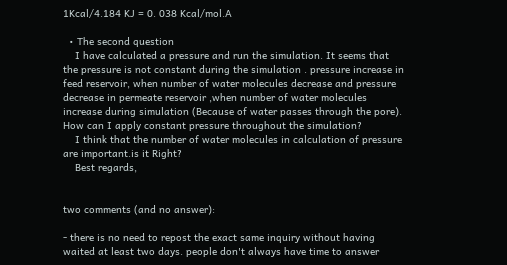1Kcal/4.184 KJ = 0. 038 Kcal/mol.A

  • The second question
    I have calculated a pressure and run the simulation. It seems that the pressure is not constant during the simulation . pressure increase in feed reservoir, when number of water molecules decrease and pressure decrease in permeate reservoir ,when number of water molecules increase during simulation (Because of water passes through the pore). How can I apply constant pressure throughout the simulation?
    I think that the number of water molecules in calculation of pressure are important.is it Right?
    Best regards,


two comments (and no answer):

- there is no need to repost the exact same inquiry without having
waited at least two days. people don't always have time to answer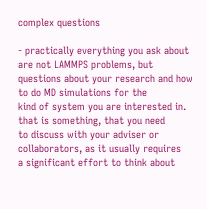complex questions

- practically everything you ask about are not LAMMPS problems, but
questions about your research and how to do MD simulations for the
kind of system you are interested in. that is something, that you need
to discuss with your adviser or collaborators, as it usually requires
a significant effort to think about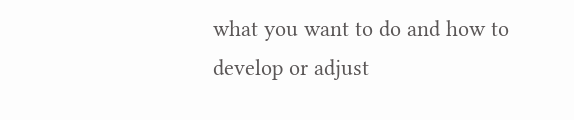what you want to do and how to
develop or adjust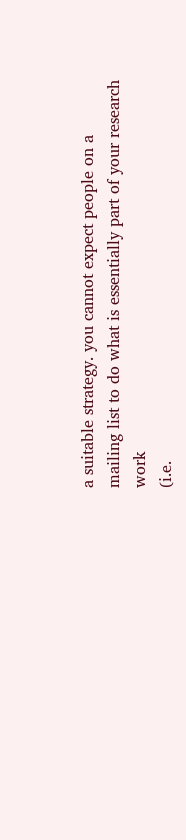a suitable strategy. you cannot expect people on a
mailing list to do what is essentially part of your research work
(i.e.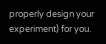properly design your experiment) for you.